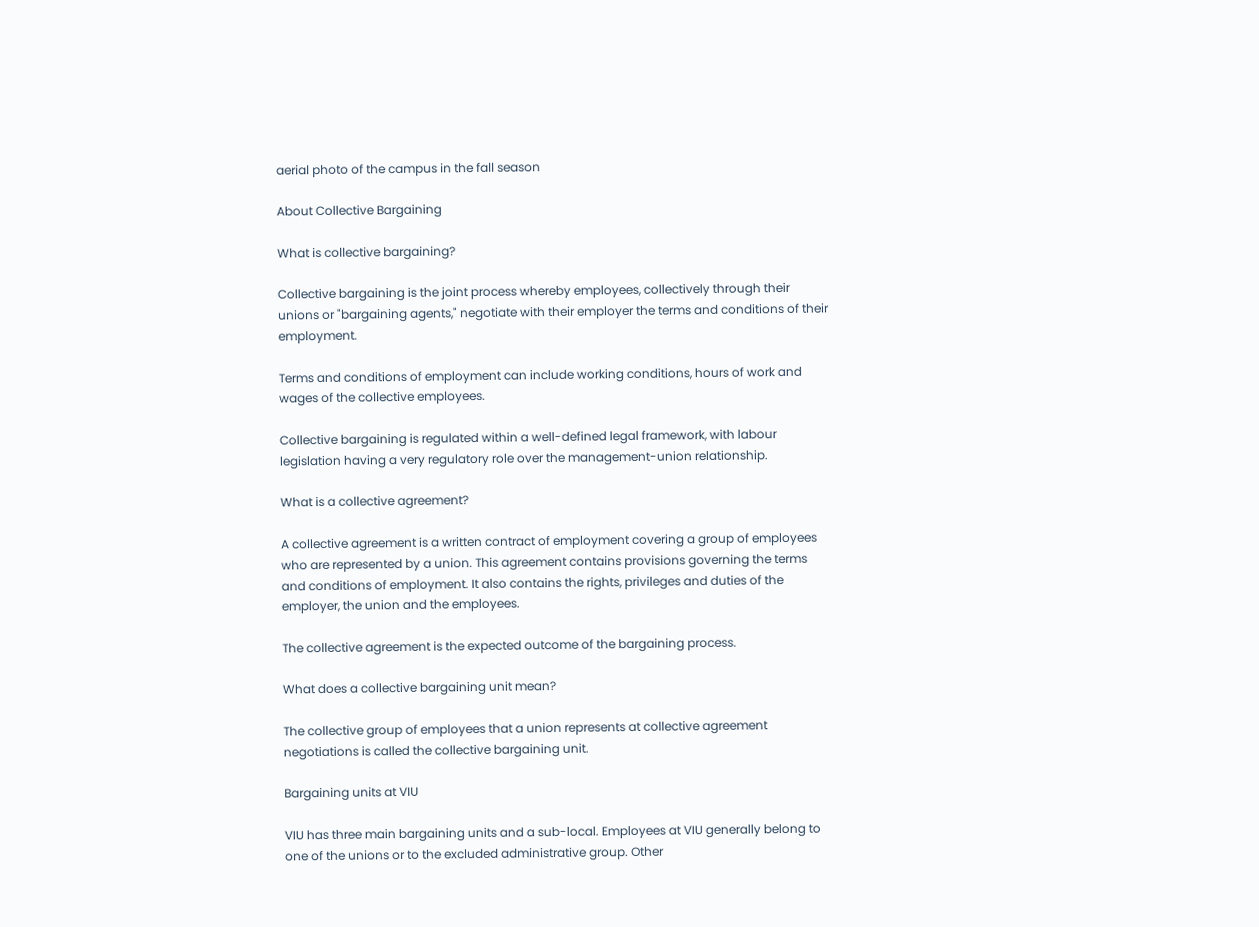aerial photo of the campus in the fall season

About Collective Bargaining

What is collective bargaining?

Collective bargaining is the joint process whereby employees, collectively through their unions or "bargaining agents," negotiate with their employer the terms and conditions of their employment.

Terms and conditions of employment can include working conditions, hours of work and wages of the collective employees.

Collective bargaining is regulated within a well-defined legal framework, with labour legislation having a very regulatory role over the management-union relationship.

What is a collective agreement?

A collective agreement is a written contract of employment covering a group of employees who are represented by a union. This agreement contains provisions governing the terms and conditions of employment. It also contains the rights, privileges and duties of the employer, the union and the employees.

The collective agreement is the expected outcome of the bargaining process.

What does a collective bargaining unit mean?

The collective group of employees that a union represents at collective agreement negotiations is called the collective bargaining unit.

Bargaining units at VIU

VIU has three main bargaining units and a sub-local. Employees at VIU generally belong to one of the unions or to the excluded administrative group. Other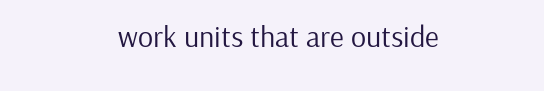work units that are outside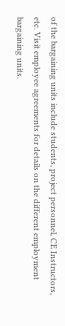of the bargaining units include students, project personnel, CE Instructors, etc. Visit employee agreements for details on the different employment bargaining units.